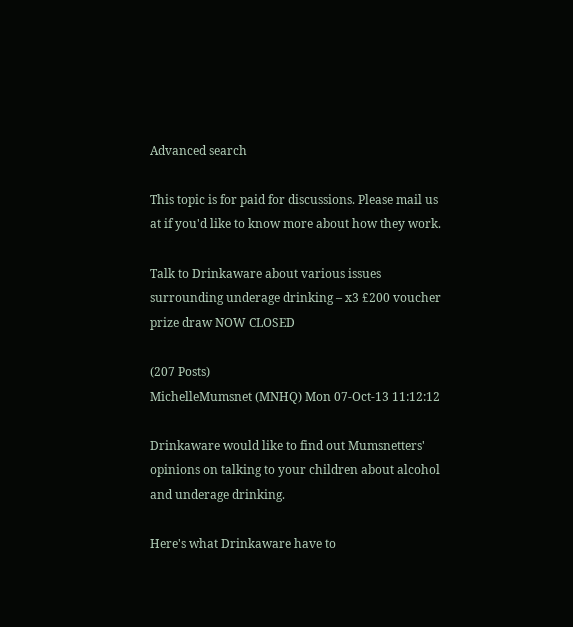Advanced search

This topic is for paid for discussions. Please mail us at if you'd like to know more about how they work.

Talk to Drinkaware about various issues surrounding underage drinking – x3 £200 voucher prize draw NOW CLOSED

(207 Posts)
MichelleMumsnet (MNHQ) Mon 07-Oct-13 11:12:12

Drinkaware would like to find out Mumsnetters' opinions on talking to your children about alcohol and underage drinking.

Here's what Drinkaware have to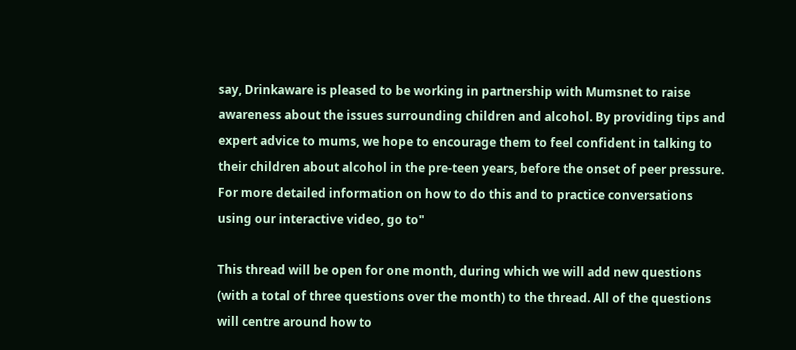say, Drinkaware is pleased to be working in partnership with Mumsnet to raise awareness about the issues surrounding children and alcohol. By providing tips and expert advice to mums, we hope to encourage them to feel confident in talking to their children about alcohol in the pre-teen years, before the onset of peer pressure. For more detailed information on how to do this and to practice conversations using our interactive video, go to"

This thread will be open for one month, during which we will add new questions (with a total of three questions over the month) to the thread. All of the questions will centre around how to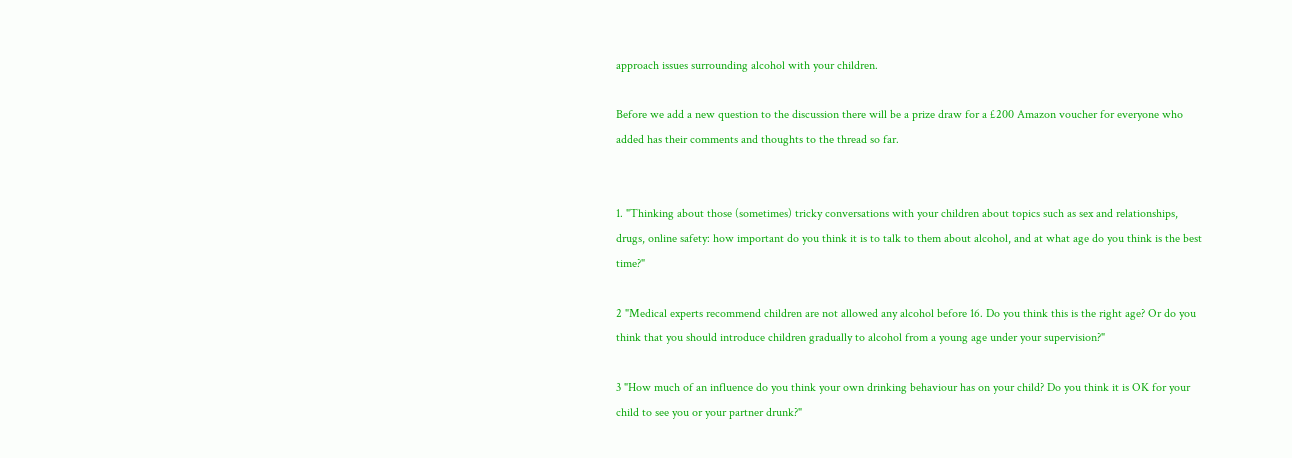approach issues surrounding alcohol with your children.

Before we add a new question to the discussion there will be a prize draw for a £200 Amazon voucher for everyone who added has their comments and thoughts to the thread so far.


1. "Thinking about those (sometimes) tricky conversations with your children about topics such as sex and relationships, drugs, online safety: how important do you think it is to talk to them about alcohol, and at what age do you think is the best time?"

2 "Medical experts recommend children are not allowed any alcohol before 16. Do you think this is the right age? Or do you think that you should introduce children gradually to alcohol from a young age under your supervision?"

3 "How much of an influence do you think your own drinking behaviour has on your child? Do you think it is OK for your child to see you or your partner drunk?"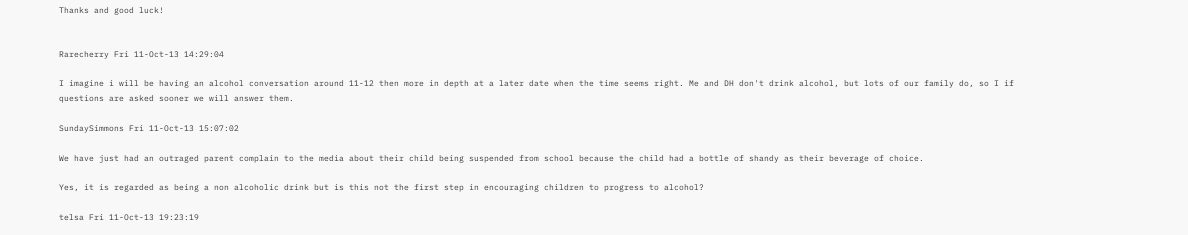Thanks and good luck!


Rarecherry Fri 11-Oct-13 14:29:04

I imagine i will be having an alcohol conversation around 11-12 then more in depth at a later date when the time seems right. Me and DH don't drink alcohol, but lots of our family do, so I if questions are asked sooner we will answer them.

SundaySimmons Fri 11-Oct-13 15:07:02

We have just had an outraged parent complain to the media about their child being suspended from school because the child had a bottle of shandy as their beverage of choice.

Yes, it is regarded as being a non alcoholic drink but is this not the first step in encouraging children to progress to alcohol?

telsa Fri 11-Oct-13 19:23:19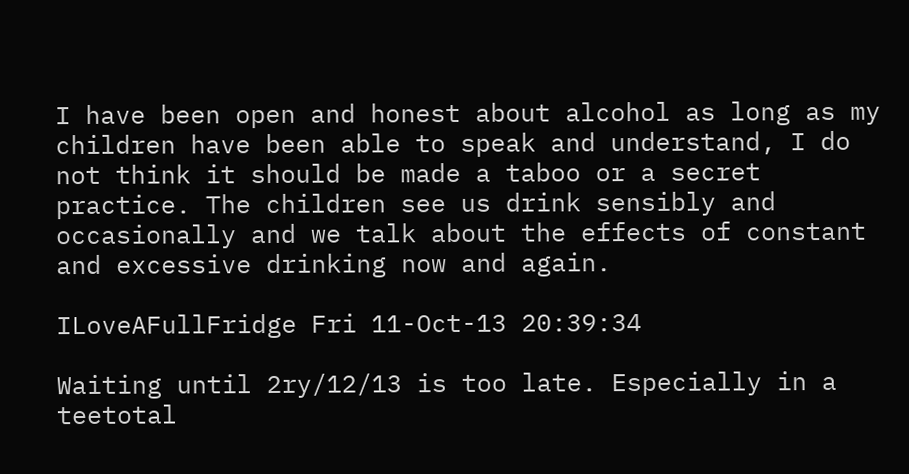I have been open and honest about alcohol as long as my children have been able to speak and understand, I do not think it should be made a taboo or a secret practice. The children see us drink sensibly and occasionally and we talk about the effects of constant and excessive drinking now and again.

ILoveAFullFridge Fri 11-Oct-13 20:39:34

Waiting until 2ry/12/13 is too late. Especially in a teetotal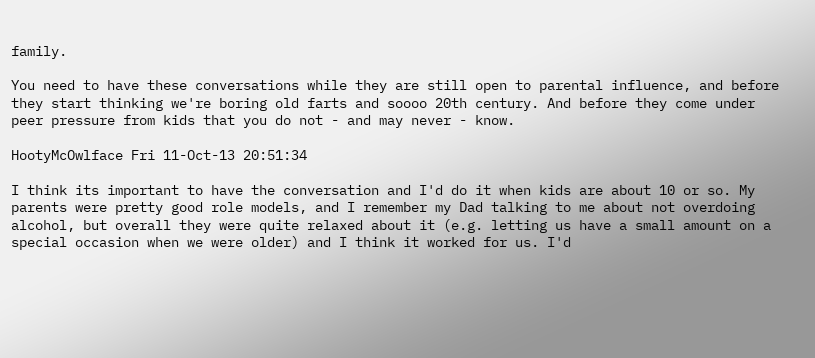family.

You need to have these conversations while they are still open to parental influence, and before they start thinking we're boring old farts and soooo 20th century. And before they come under peer pressure from kids that you do not - and may never - know.

HootyMcOwlface Fri 11-Oct-13 20:51:34

I think its important to have the conversation and I'd do it when kids are about 10 or so. My parents were pretty good role models, and I remember my Dad talking to me about not overdoing alcohol, but overall they were quite relaxed about it (e.g. letting us have a small amount on a special occasion when we were older) and I think it worked for us. I'd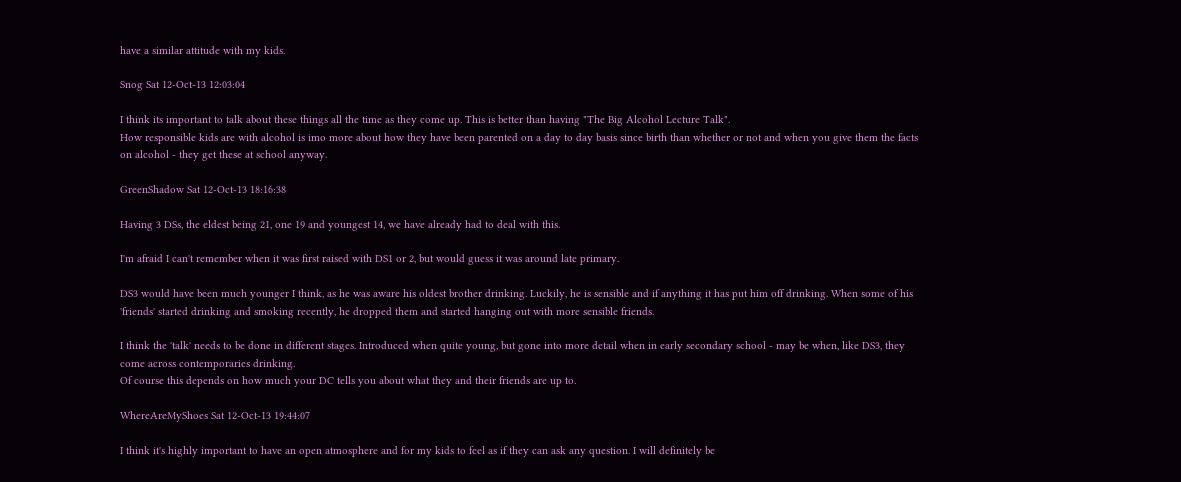have a similar attitude with my kids.

Snog Sat 12-Oct-13 12:03:04

I think its important to talk about these things all the time as they come up. This is better than having "The Big Alcohol Lecture Talk".
How responsible kids are with alcohol is imo more about how they have been parented on a day to day basis since birth than whether or not and when you give them the facts on alcohol - they get these at school anyway.

GreenShadow Sat 12-Oct-13 18:16:38

Having 3 DSs, the eldest being 21, one 19 and youngest 14, we have already had to deal with this.

I'm afraid I can't remember when it was first raised with DS1 or 2, but would guess it was around late primary.

DS3 would have been much younger I think, as he was aware his oldest brother drinking. Luckily, he is sensible and if anything it has put him off drinking. When some of his 'friends' started drinking and smoking recently, he dropped them and started hanging out with more sensible friends.

I think the 'talk' needs to be done in different stages. Introduced when quite young, but gone into more detail when in early secondary school - may be when, like DS3, they come across contemporaries drinking.
Of course this depends on how much your DC tells you about what they and their friends are up to.

WhereAreMyShoes Sat 12-Oct-13 19:44:07

I think it's highly important to have an open atmosphere and for my kids to feel as if they can ask any question. I will definitely be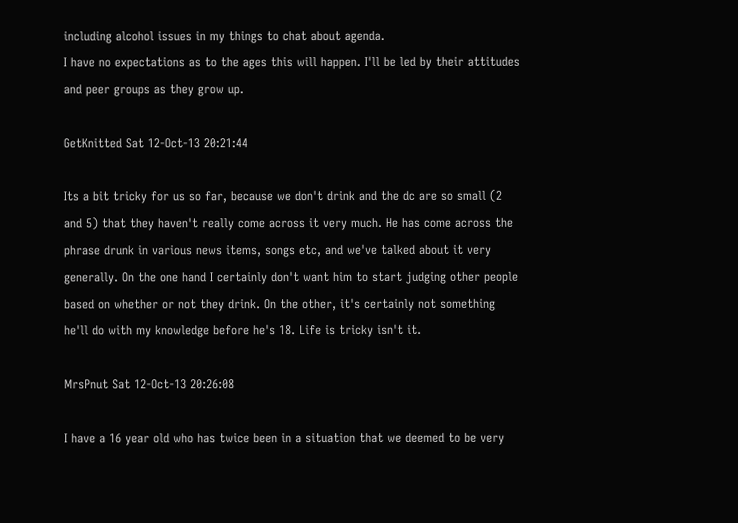including alcohol issues in my things to chat about agenda.
I have no expectations as to the ages this will happen. I'll be led by their attitudes and peer groups as they grow up.

GetKnitted Sat 12-Oct-13 20:21:44

Its a bit tricky for us so far, because we don't drink and the dc are so small (2 and 5) that they haven't really come across it very much. He has come across the phrase drunk in various news items, songs etc, and we've talked about it very generally. On the one hand I certainly don't want him to start judging other people based on whether or not they drink. On the other, it's certainly not something he'll do with my knowledge before he's 18. Life is tricky isn't it.

MrsPnut Sat 12-Oct-13 20:26:08

I have a 16 year old who has twice been in a situation that we deemed to be very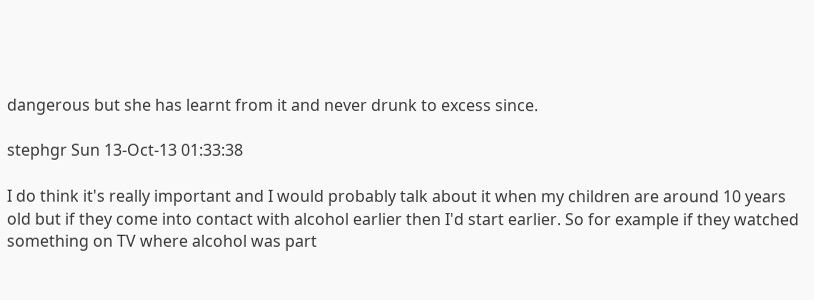dangerous but she has learnt from it and never drunk to excess since.

stephgr Sun 13-Oct-13 01:33:38

I do think it's really important and I would probably talk about it when my children are around 10 years old but if they come into contact with alcohol earlier then I'd start earlier. So for example if they watched something on TV where alcohol was part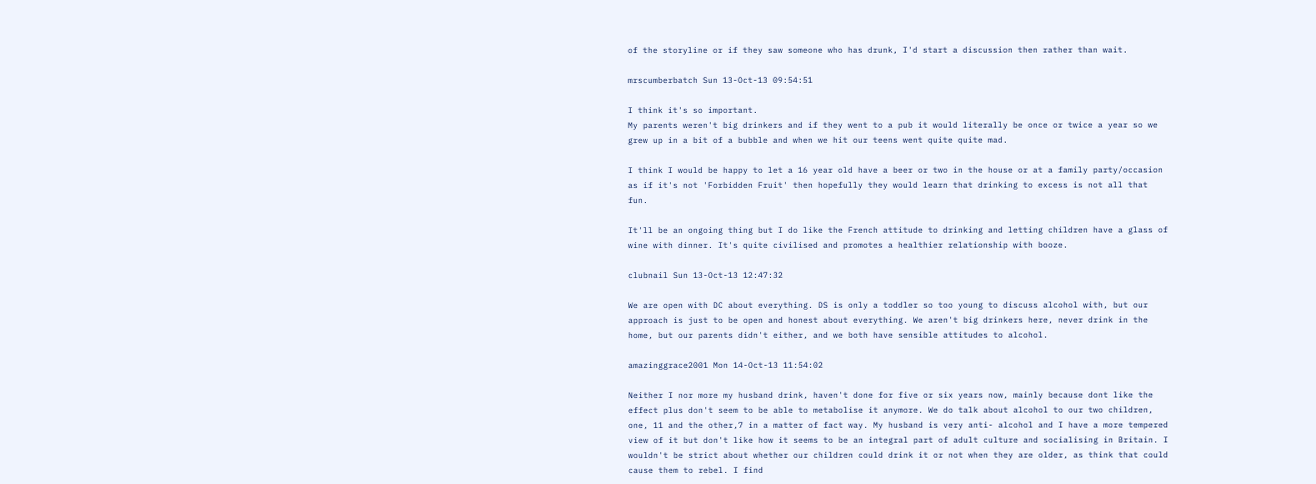of the storyline or if they saw someone who has drunk, I'd start a discussion then rather than wait.

mrscumberbatch Sun 13-Oct-13 09:54:51

I think it's so important.
My parents weren't big drinkers and if they went to a pub it would literally be once or twice a year so we grew up in a bit of a bubble and when we hit our teens went quite quite mad.

I think I would be happy to let a 16 year old have a beer or two in the house or at a family party/occasion as if it's not 'Forbidden Fruit' then hopefully they would learn that drinking to excess is not all that fun.

It'll be an ongoing thing but I do like the French attitude to drinking and letting children have a glass of wine with dinner. It's quite civilised and promotes a healthier relationship with booze.

clubnail Sun 13-Oct-13 12:47:32

We are open with DC about everything. DS is only a toddler so too young to discuss alcohol with, but our approach is just to be open and honest about everything. We aren't big drinkers here, never drink in the home, but our parents didn't either, and we both have sensible attitudes to alcohol.

amazinggrace2001 Mon 14-Oct-13 11:54:02

Neither I nor more my husband drink, haven't done for five or six years now, mainly because dont like the effect plus don't seem to be able to metabolise it anymore. We do talk about alcohol to our two children, one, 11 and the other,7 in a matter of fact way. My husband is very anti- alcohol and I have a more tempered view of it but don't like how it seems to be an integral part of adult culture and socialising in Britain. I wouldn't be strict about whether our children could drink it or not when they are older, as think that could cause them to rebel. I find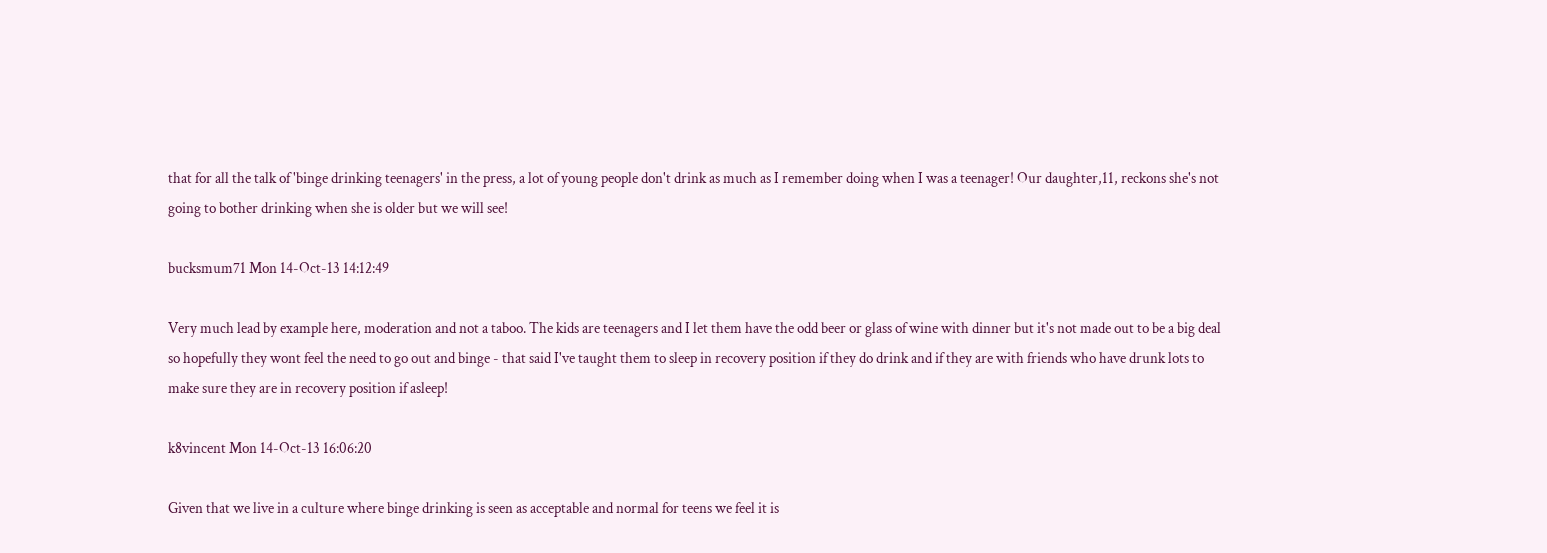that for all the talk of 'binge drinking teenagers' in the press, a lot of young people don't drink as much as I remember doing when I was a teenager! Our daughter,11, reckons she's not going to bother drinking when she is older but we will see!

bucksmum71 Mon 14-Oct-13 14:12:49

Very much lead by example here, moderation and not a taboo. The kids are teenagers and I let them have the odd beer or glass of wine with dinner but it's not made out to be a big deal so hopefully they wont feel the need to go out and binge - that said I've taught them to sleep in recovery position if they do drink and if they are with friends who have drunk lots to make sure they are in recovery position if asleep!

k8vincent Mon 14-Oct-13 16:06:20

Given that we live in a culture where binge drinking is seen as acceptable and normal for teens we feel it is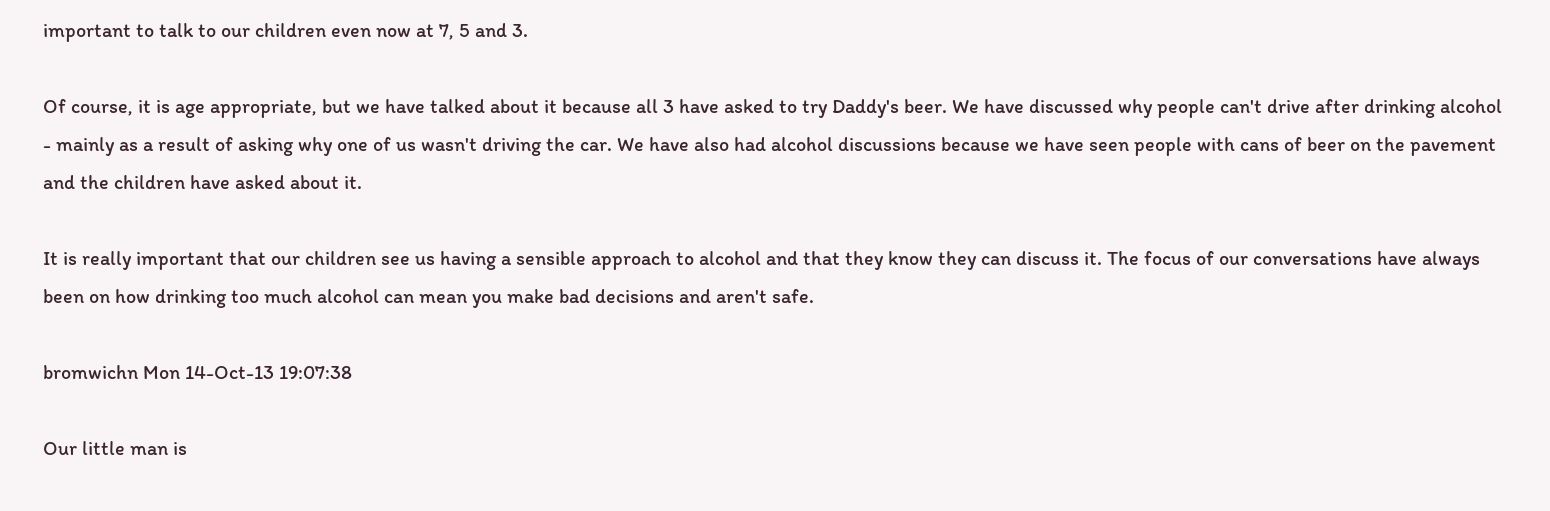important to talk to our children even now at 7, 5 and 3.

Of course, it is age appropriate, but we have talked about it because all 3 have asked to try Daddy's beer. We have discussed why people can't drive after drinking alcohol - mainly as a result of asking why one of us wasn't driving the car. We have also had alcohol discussions because we have seen people with cans of beer on the pavement and the children have asked about it.

It is really important that our children see us having a sensible approach to alcohol and that they know they can discuss it. The focus of our conversations have always been on how drinking too much alcohol can mean you make bad decisions and aren't safe.

bromwichn Mon 14-Oct-13 19:07:38

Our little man is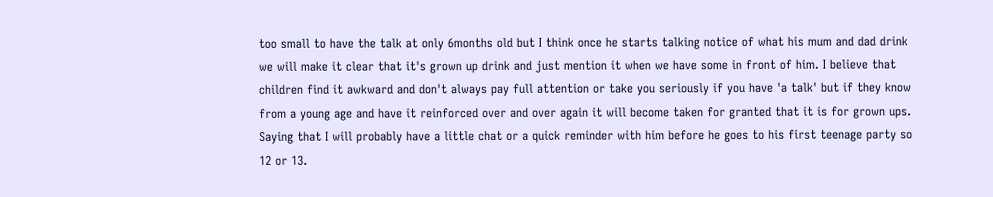too small to have the talk at only 6months old but I think once he starts talking notice of what his mum and dad drink we will make it clear that it's grown up drink and just mention it when we have some in front of him. I believe that children find it awkward and don't always pay full attention or take you seriously if you have 'a talk' but if they know from a young age and have it reinforced over and over again it will become taken for granted that it is for grown ups. Saying that I will probably have a little chat or a quick reminder with him before he goes to his first teenage party so 12 or 13.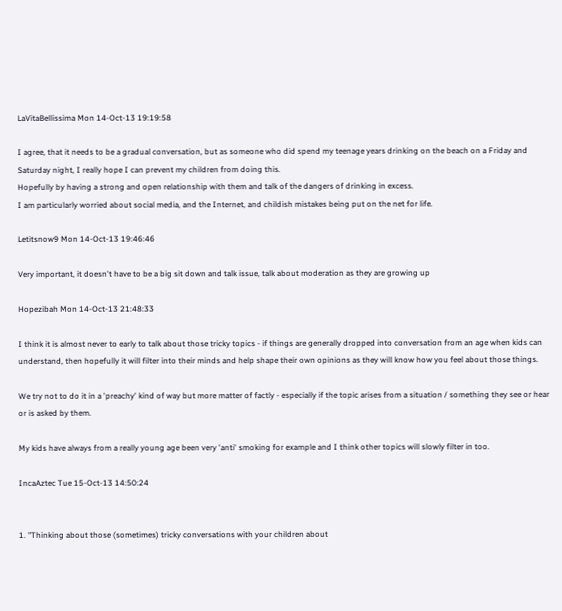LaVitaBellissima Mon 14-Oct-13 19:19:58

I agree, that it needs to be a gradual conversation, but as someone who did spend my teenage years drinking on the beach on a Friday and Saturday night, I really hope I can prevent my children from doing this.
Hopefully by having a strong and open relationship with them and talk of the dangers of drinking in excess.
I am particularly worried about social media, and the Internet, and childish mistakes being put on the net for life.

Letitsnow9 Mon 14-Oct-13 19:46:46

Very important, it doesn't have to be a big sit down and talk issue, talk about moderation as they are growing up

Hopezibah Mon 14-Oct-13 21:48:33

I think it is almost never to early to talk about those tricky topics - if things are generally dropped into conversation from an age when kids can understand, then hopefully it will filter into their minds and help shape their own opinions as they will know how you feel about those things.

We try not to do it in a 'preachy' kind of way but more matter of factly - especially if the topic arises from a situation / something they see or hear or is asked by them.

My kids have always from a really young age been very 'anti' smoking for example and I think other topics will slowly filter in too.

IncaAztec Tue 15-Oct-13 14:50:24


1. "Thinking about those (sometimes) tricky conversations with your children about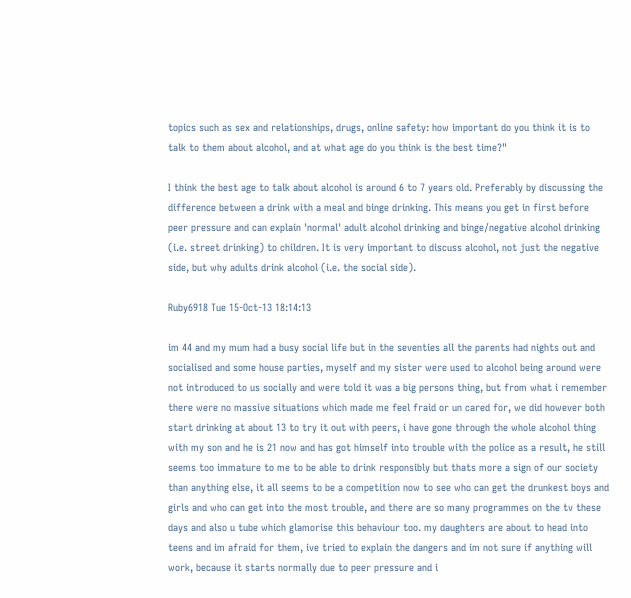topics such as sex and relationships, drugs, online safety: how important do you think it is to talk to them about alcohol, and at what age do you think is the best time?"

I think the best age to talk about alcohol is around 6 to 7 years old. Preferably by discussing the difference between a drink with a meal and binge drinking. This means you get in first before peer pressure and can explain 'normal' adult alcohol drinking and binge/negative alcohol drinking (i.e. street drinking) to children. It is very important to discuss alcohol, not just the negative side, but why adults drink alcohol (i.e. the social side).

Ruby6918 Tue 15-Oct-13 18:14:13

im 44 and my mum had a busy social life but in the seventies all the parents had nights out and socialised and some house parties, myself and my sister were used to alcohol being around were not introduced to us socially and were told it was a big persons thing, but from what i remember there were no massive situations which made me feel fraid or un cared for, we did however both start drinking at about 13 to try it out with peers, i have gone through the whole alcohol thing with my son and he is 21 now and has got himself into trouble with the police as a result, he still seems too immature to me to be able to drink responsibly but thats more a sign of our society than anything else, it all seems to be a competition now to see who can get the drunkest boys and girls and who can get into the most trouble, and there are so many programmes on the tv these days and also u tube which glamorise this behaviour too. my daughters are about to head into teens and im afraid for them, ive tried to explain the dangers and im not sure if anything will work, because it starts normally due to peer pressure and i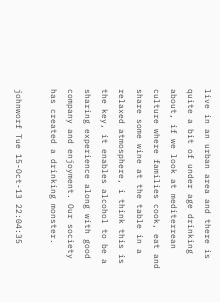live in an urban area and there is quite a bit of under age drinking about, if we look at mediterrean culture where families cook, eat and share some wine at the table in a relaxed atmosphere, i think this is the key, it enables alcohol to be a sharing experience along with good company and enjoyment. Our society has created a drinking monster.

johnworf Tue 15-Oct-13 22:04:35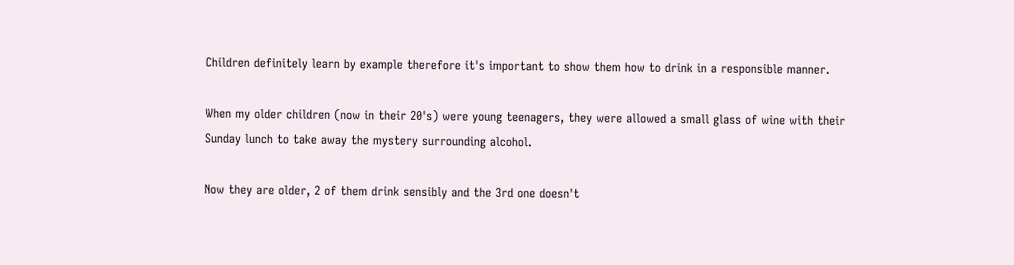Children definitely learn by example therefore it's important to show them how to drink in a responsible manner.

When my older children (now in their 20's) were young teenagers, they were allowed a small glass of wine with their Sunday lunch to take away the mystery surrounding alcohol.

Now they are older, 2 of them drink sensibly and the 3rd one doesn't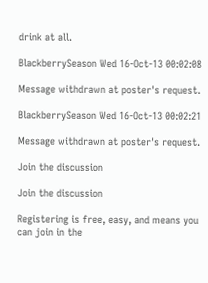drink at all.

BlackberrySeason Wed 16-Oct-13 00:02:08

Message withdrawn at poster's request.

BlackberrySeason Wed 16-Oct-13 00:02:21

Message withdrawn at poster's request.

Join the discussion

Join the discussion

Registering is free, easy, and means you can join in the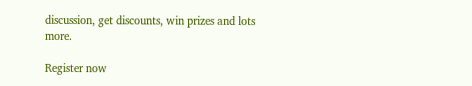discussion, get discounts, win prizes and lots more.

Register now